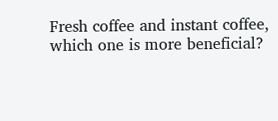Fresh coffee and instant coffee, which one is more beneficial?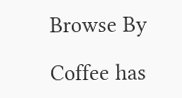Browse By

Coffee has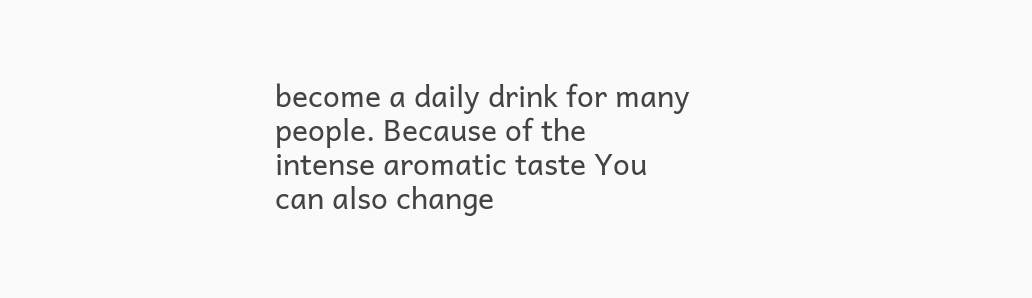become a daily drink for many people. Because of the intense aromatic taste You can also change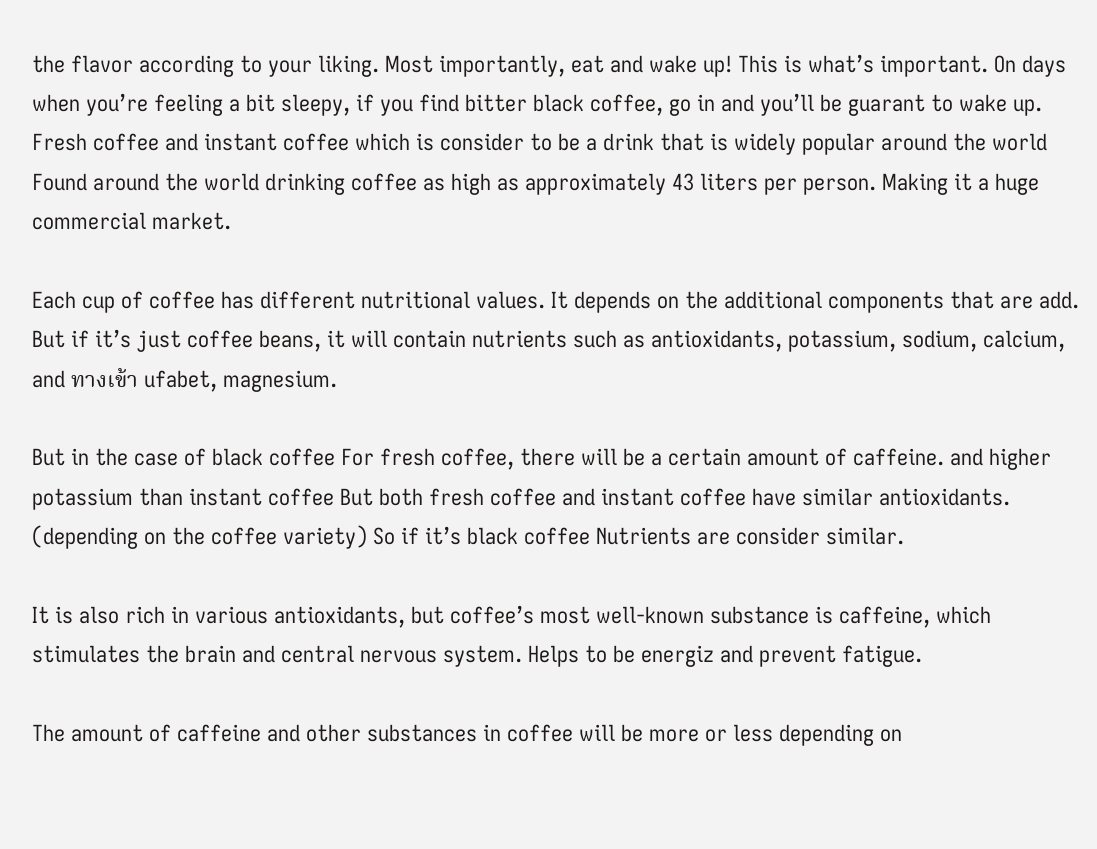the flavor according to your liking. Most importantly, eat and wake up! This is what’s important. On days when you’re feeling a bit sleepy, if you find bitter black coffee, go in and you’ll be guarant to wake up. Fresh coffee and instant coffee which is consider to be a drink that is widely popular around the world Found around the world drinking coffee as high as approximately 43 liters per person. Making it a huge commercial market.

Each cup of coffee has different nutritional values. It depends on the additional components that are add. But if it’s just coffee beans, it will contain nutrients such as antioxidants, potassium, sodium, calcium, and ทางเข้า ufabet, magnesium.

But in the case of black coffee For fresh coffee, there will be a certain amount of caffeine. and higher potassium than instant coffee But both fresh coffee and instant coffee have similar antioxidants. (depending on the coffee variety) So if it’s black coffee Nutrients are consider similar.

It is also rich in various antioxidants, but coffee’s most well-known substance is caffeine, which stimulates the brain and central nervous system. Helps to be energiz and prevent fatigue.

The amount of caffeine and other substances in coffee will be more or less depending on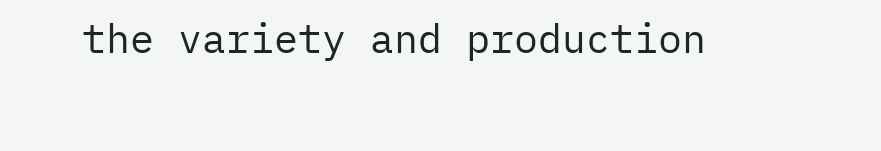the variety and production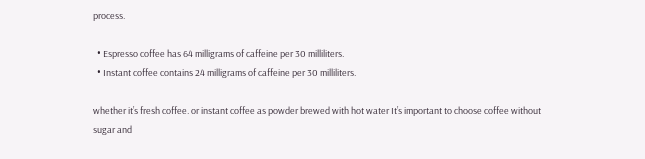process.

  • Espresso coffee has 64 milligrams of caffeine per 30 milliliters.
  • Instant coffee contains 24 milligrams of caffeine per 30 milliliters.

whether it’s fresh coffee. or instant coffee as powder brewed with hot water It’s important to choose coffee without sugar and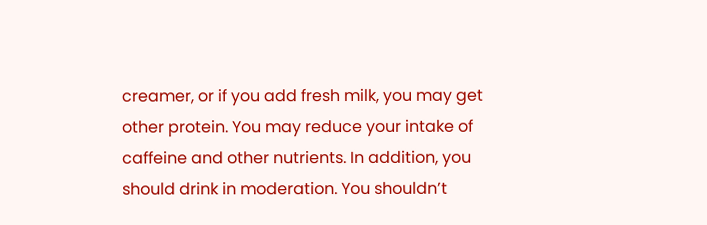creamer, or if you add fresh milk, you may get other protein. You may reduce your intake of caffeine and other nutrients. In addition, you should drink in moderation. You shouldn’t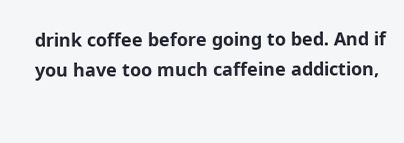drink coffee before going to bed. And if you have too much caffeine addiction,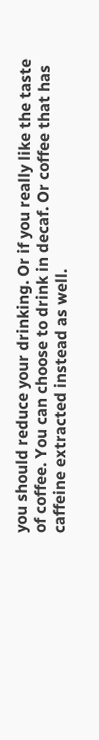you should reduce your drinking. Or if you really like the taste of coffee. You can choose to drink in decaf. Or coffee that has caffeine extracted instead as well.